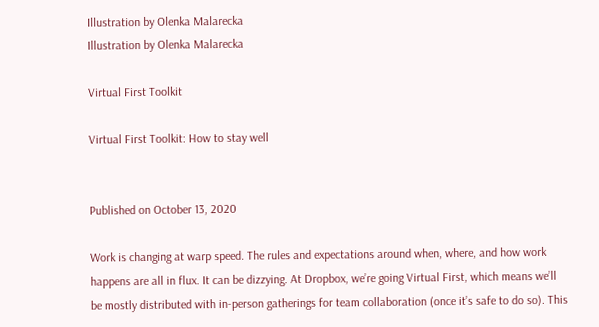Illustration by Olenka Malarecka
Illustration by Olenka Malarecka

Virtual First Toolkit

Virtual First Toolkit: How to stay well


Published on October 13, 2020

Work is changing at warp speed. The rules and expectations around when, where, and how work happens are all in flux. It can be dizzying. At Dropbox, we’re going Virtual First, which means we’ll be mostly distributed with in-person gatherings for team collaboration (once it’s safe to do so). This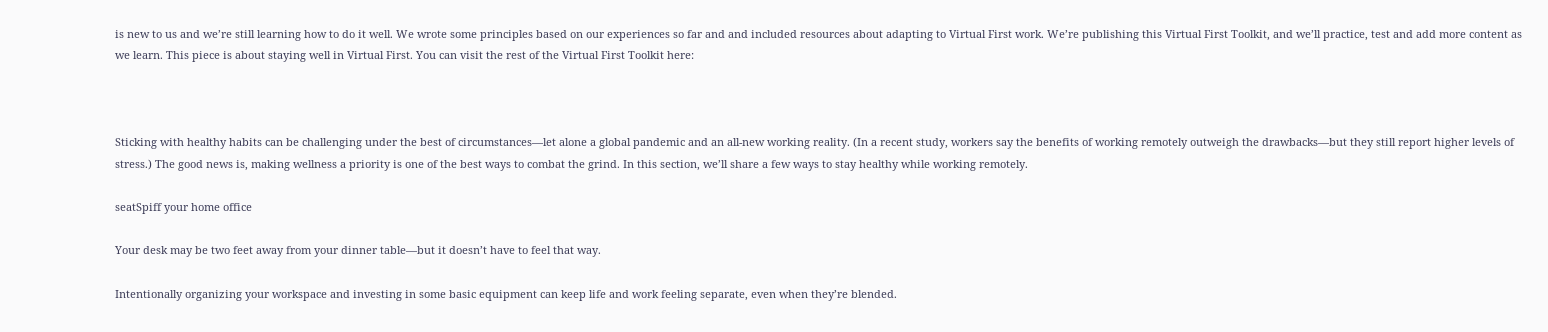is new to us and we’re still learning how to do it well. We wrote some principles based on our experiences so far and and included resources about adapting to Virtual First work. We’re publishing this Virtual First Toolkit, and we’ll practice, test and add more content as we learn. This piece is about staying well in Virtual First. You can visit the rest of the Virtual First Toolkit here:



Sticking with healthy habits can be challenging under the best of circumstances—let alone a global pandemic and an all-new working reality. (In a recent study, workers say the benefits of working remotely outweigh the drawbacks—but they still report higher levels of stress.) The good news is, making wellness a priority is one of the best ways to combat the grind. In this section, we’ll share a few ways to stay healthy while working remotely.

seatSpiff your home office

Your desk may be two feet away from your dinner table—but it doesn’t have to feel that way.

Intentionally organizing your workspace and investing in some basic equipment can keep life and work feeling separate, even when they’re blended.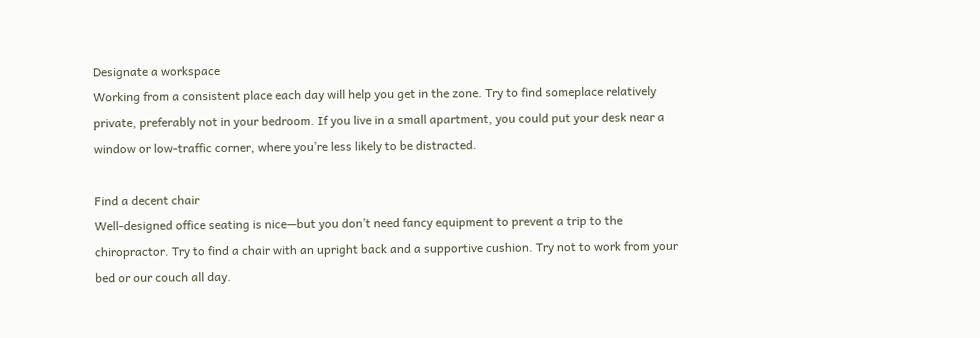Designate a workspace
Working from a consistent place each day will help you get in the zone. Try to find someplace relatively private, preferably not in your bedroom. If you live in a small apartment, you could put your desk near a window or low-traffic corner, where you’re less likely to be distracted.

Find a decent chair
Well-designed office seating is nice—but you don’t need fancy equipment to prevent a trip to the chiropractor. Try to find a chair with an upright back and a supportive cushion. Try not to work from your bed or our couch all day.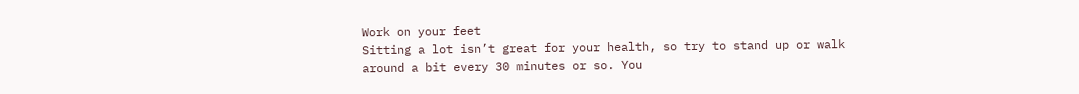Work on your feet
Sitting a lot isn’t great for your health, so try to stand up or walk around a bit every 30 minutes or so. You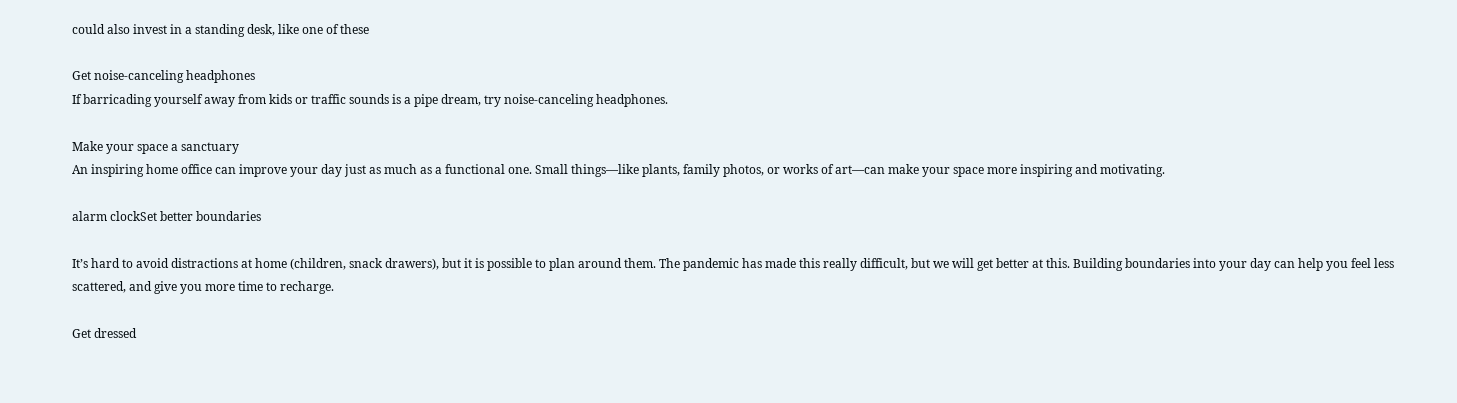could also invest in a standing desk, like one of these

Get noise-canceling headphones
If barricading yourself away from kids or traffic sounds is a pipe dream, try noise-canceling headphones.

Make your space a sanctuary
An inspiring home office can improve your day just as much as a functional one. Small things—like plants, family photos, or works of art—can make your space more inspiring and motivating.

alarm clockSet better boundaries

It’s hard to avoid distractions at home (children, snack drawers), but it is possible to plan around them. The pandemic has made this really difficult, but we will get better at this. Building boundaries into your day can help you feel less scattered, and give you more time to recharge.

Get dressed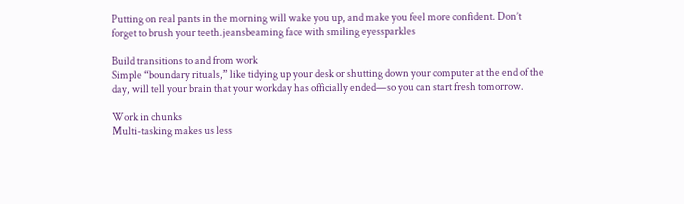Putting on real pants in the morning will wake you up, and make you feel more confident. Don’t forget to brush your teeth.jeansbeaming face with smiling eyessparkles

Build transitions to and from work
Simple “boundary rituals,” like tidying up your desk or shutting down your computer at the end of the day, will tell your brain that your workday has officially ended—so you can start fresh tomorrow.

Work in chunks
Multi-tasking makes us less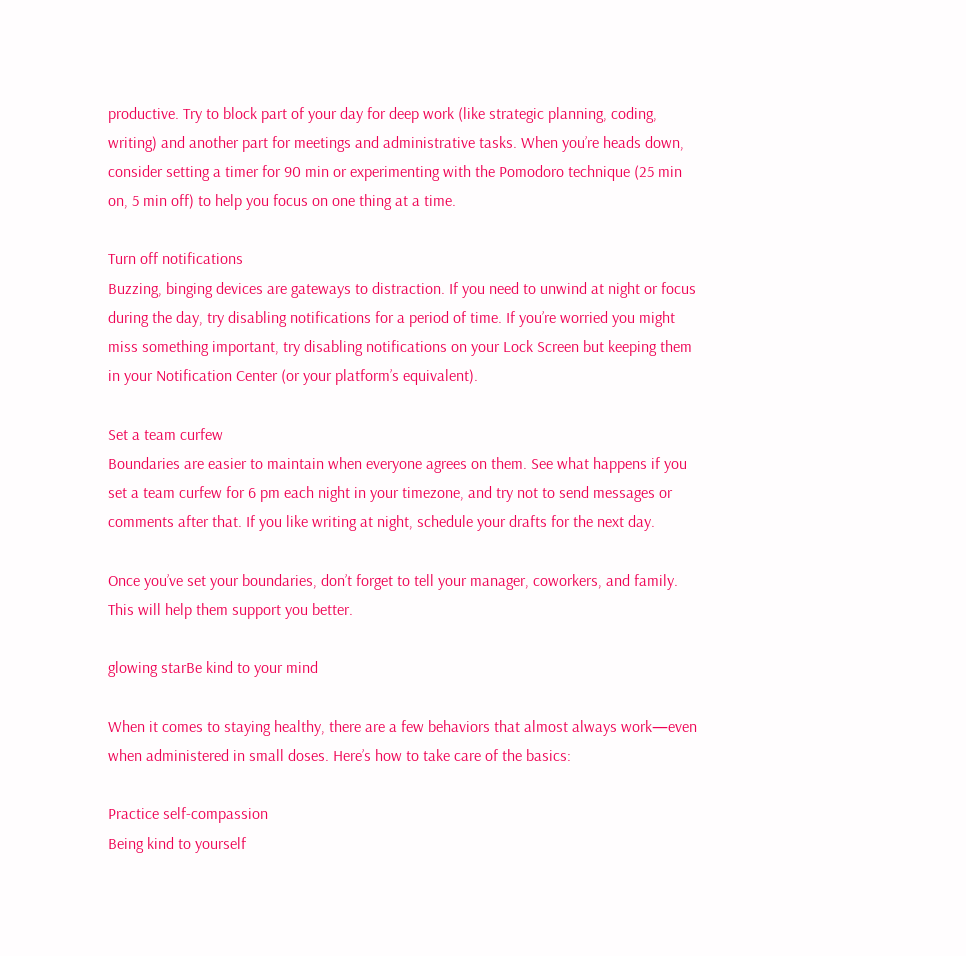productive. Try to block part of your day for deep work (like strategic planning, coding, writing) and another part for meetings and administrative tasks. When you’re heads down, consider setting a timer for 90 min or experimenting with the Pomodoro technique (25 min on, 5 min off) to help you focus on one thing at a time.

Turn off notifications
Buzzing, binging devices are gateways to distraction. If you need to unwind at night or focus during the day, try disabling notifications for a period of time. If you’re worried you might miss something important, try disabling notifications on your Lock Screen but keeping them in your Notification Center (or your platform’s equivalent).

Set a team curfew
Boundaries are easier to maintain when everyone agrees on them. See what happens if you set a team curfew for 6 pm each night in your timezone, and try not to send messages or comments after that. If you like writing at night, schedule your drafts for the next day.

Once you’ve set your boundaries, don’t forget to tell your manager, coworkers, and family. This will help them support you better.

glowing starBe kind to your mind

When it comes to staying healthy, there are a few behaviors that almost always work—even when administered in small doses. Here’s how to take care of the basics:

Practice self-compassion
Being kind to yourself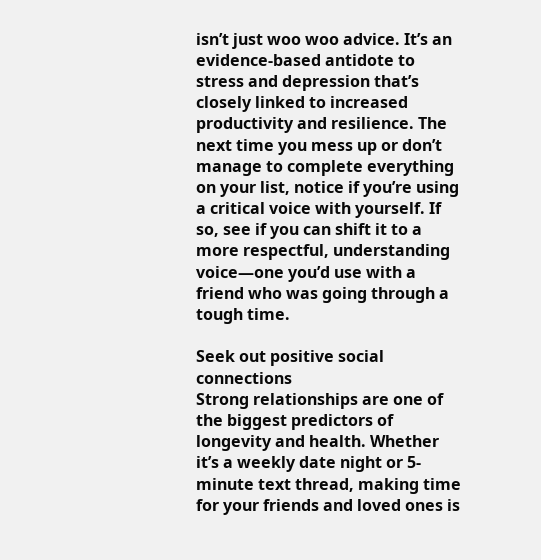isn’t just woo woo advice. It’s an evidence-based antidote to stress and depression that’s closely linked to increased productivity and resilience. The next time you mess up or don’t manage to complete everything on your list, notice if you’re using a critical voice with yourself. If so, see if you can shift it to a more respectful, understanding voice—one you’d use with a friend who was going through a tough time.

Seek out positive social connections
Strong relationships are one of the biggest predictors of longevity and health. Whether it’s a weekly date night or 5-minute text thread, making time for your friends and loved ones is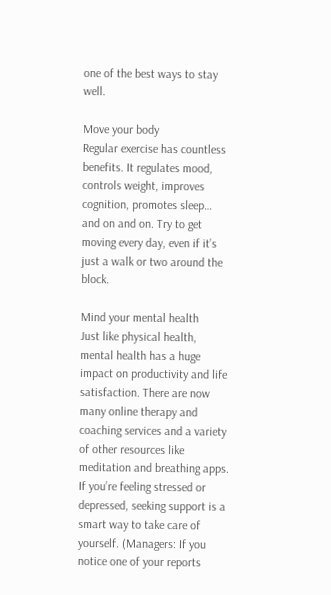one of the best ways to stay well.

Move your body
Regular exercise has countless benefits. It regulates mood, controls weight, improves cognition, promotes sleep… and on and on. Try to get moving every day, even if it’s just a walk or two around the block.

Mind your mental health
Just like physical health, mental health has a huge impact on productivity and life satisfaction. There are now many online therapy and coaching services and a variety of other resources like meditation and breathing apps. If you’re feeling stressed or depressed, seeking support is a smart way to take care of yourself. (Managers: If you notice one of your reports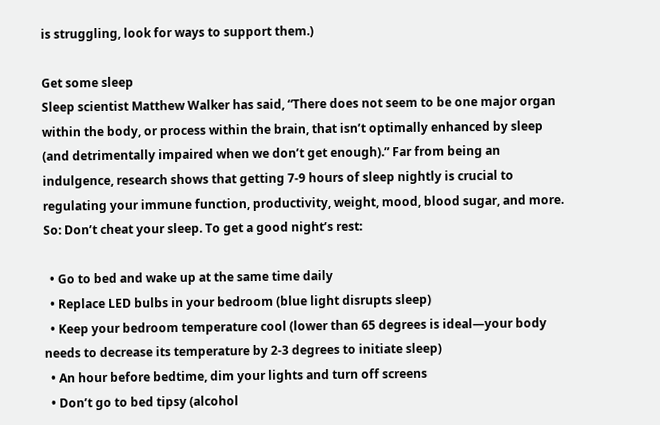is struggling, look for ways to support them.)

Get some sleep
Sleep scientist Matthew Walker has said, “There does not seem to be one major organ within the body, or process within the brain, that isn’t optimally enhanced by sleep (and detrimentally impaired when we don’t get enough).” Far from being an indulgence, research shows that getting 7-9 hours of sleep nightly is crucial to regulating your immune function, productivity, weight, mood, blood sugar, and more. So: Don’t cheat your sleep. To get a good night’s rest:

  • Go to bed and wake up at the same time daily
  • Replace LED bulbs in your bedroom (blue light disrupts sleep)
  • Keep your bedroom temperature cool (lower than 65 degrees is ideal—your body needs to decrease its temperature by 2-3 degrees to initiate sleep)
  • An hour before bedtime, dim your lights and turn off screens
  • Don’t go to bed tipsy (alcohol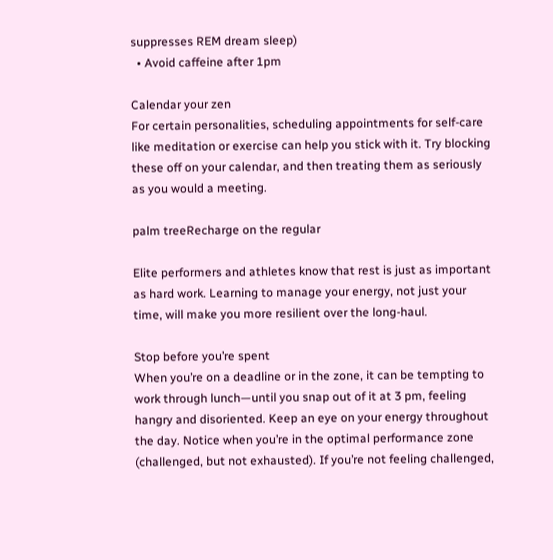suppresses REM dream sleep)
  • Avoid caffeine after 1pm

Calendar your zen
For certain personalities, scheduling appointments for self-care like meditation or exercise can help you stick with it. Try blocking these off on your calendar, and then treating them as seriously as you would a meeting.

palm treeRecharge on the regular

Elite performers and athletes know that rest is just as important as hard work. Learning to manage your energy, not just your time, will make you more resilient over the long-haul.

Stop before you’re spent
When you’re on a deadline or in the zone, it can be tempting to work through lunch—until you snap out of it at 3 pm, feeling hangry and disoriented. Keep an eye on your energy throughout the day. Notice when you’re in the optimal performance zone (challenged, but not exhausted). If you’re not feeling challenged,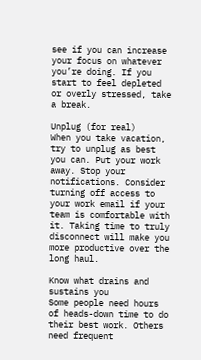see if you can increase your focus on whatever you’re doing. If you start to feel depleted or overly stressed, take a break.

Unplug (for real)
When you take vacation, try to unplug as best you can. Put your work away. Stop your notifications. Consider turning off access to your work email if your team is comfortable with it. Taking time to truly disconnect will make you more productive over the long haul.

Know what drains and sustains you
Some people need hours of heads-down time to do their best work. Others need frequent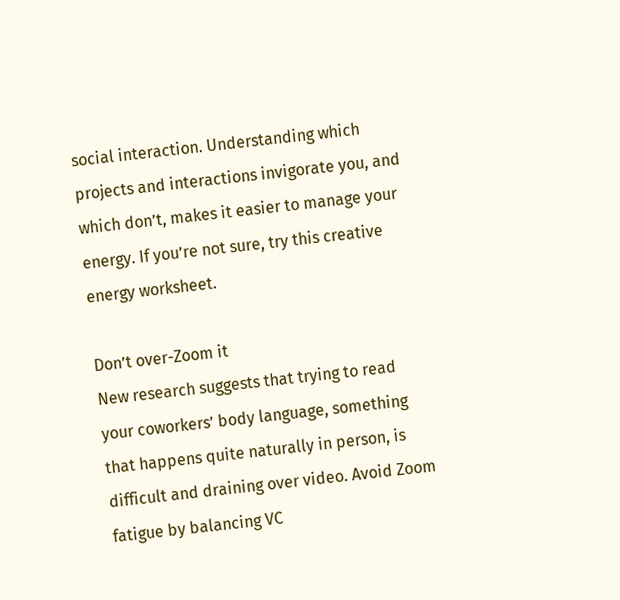social interaction. Understanding which projects and interactions invigorate you, and which don’t, makes it easier to manage your energy. If you’re not sure, try this creative energy worksheet.

Don’t over-Zoom it
New research suggests that trying to read your coworkers’ body language, something that happens quite naturally in person, is difficult and draining over video. Avoid Zoom fatigue by balancing VC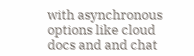with asynchronous options like cloud docs and and chat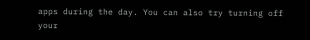apps during the day. You can also try turning off your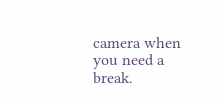camera when you need a break.